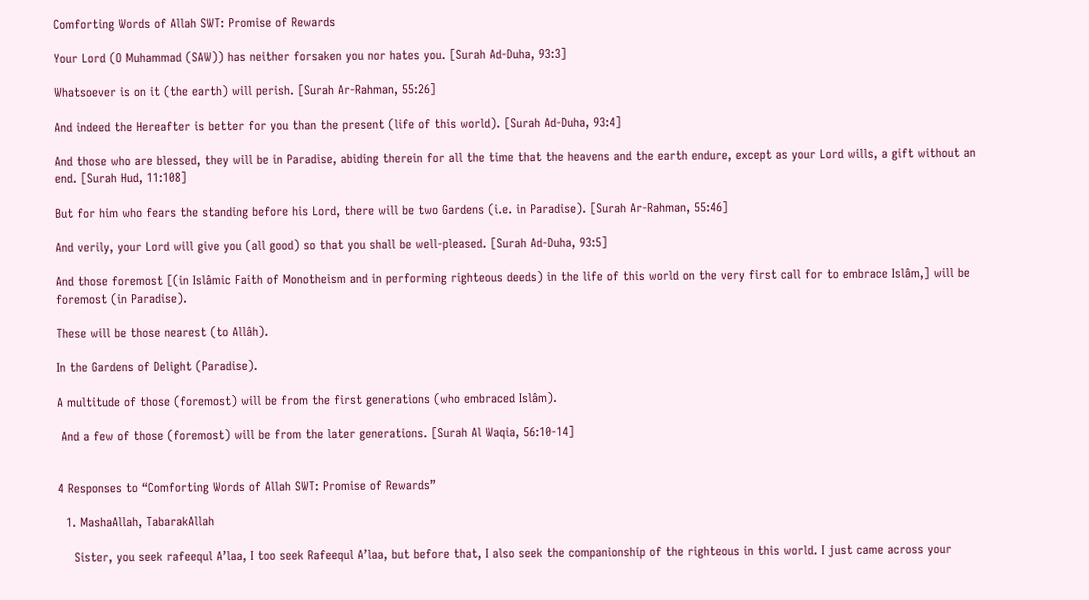Comforting Words of Allah SWT: Promise of Rewards

Your Lord (O Muhammad (SAW)) has neither forsaken you nor hates you. [Surah Ad-Duha, 93:3]

Whatsoever is on it (the earth) will perish. [Surah Ar-Rahman, 55:26]

And indeed the Hereafter is better for you than the present (life of this world). [Surah Ad-Duha, 93:4]

And those who are blessed, they will be in Paradise, abiding therein for all the time that the heavens and the earth endure, except as your Lord wills, a gift without an end. [Surah Hud, 11:108]

But for him who fears the standing before his Lord, there will be two Gardens (i.e. in Paradise). [Surah Ar-Rahman, 55:46]

And verily, your Lord will give you (all good) so that you shall be well-pleased. [Surah Ad-Duha, 93:5]

And those foremost [(in Islâmic Faith of Monotheism and in performing righteous deeds) in the life of this world on the very first call for to embrace Islâm,] will be foremost (in Paradise).

These will be those nearest (to Allâh).

In the Gardens of Delight (Paradise).

A multitude of those (foremost) will be from the first generations (who embraced Islâm).

 And a few of those (foremost) will be from the later generations. [Surah Al Waqia, 56:10-14]


4 Responses to “Comforting Words of Allah SWT: Promise of Rewards”

  1. MashaAllah, TabarakAllah

    Sister, you seek rafeequl A’laa, I too seek Rafeequl A’laa, but before that, I also seek the companionship of the righteous in this world. I just came across your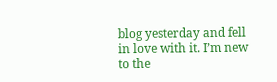blog yesterday and fell in love with it. I’m new to the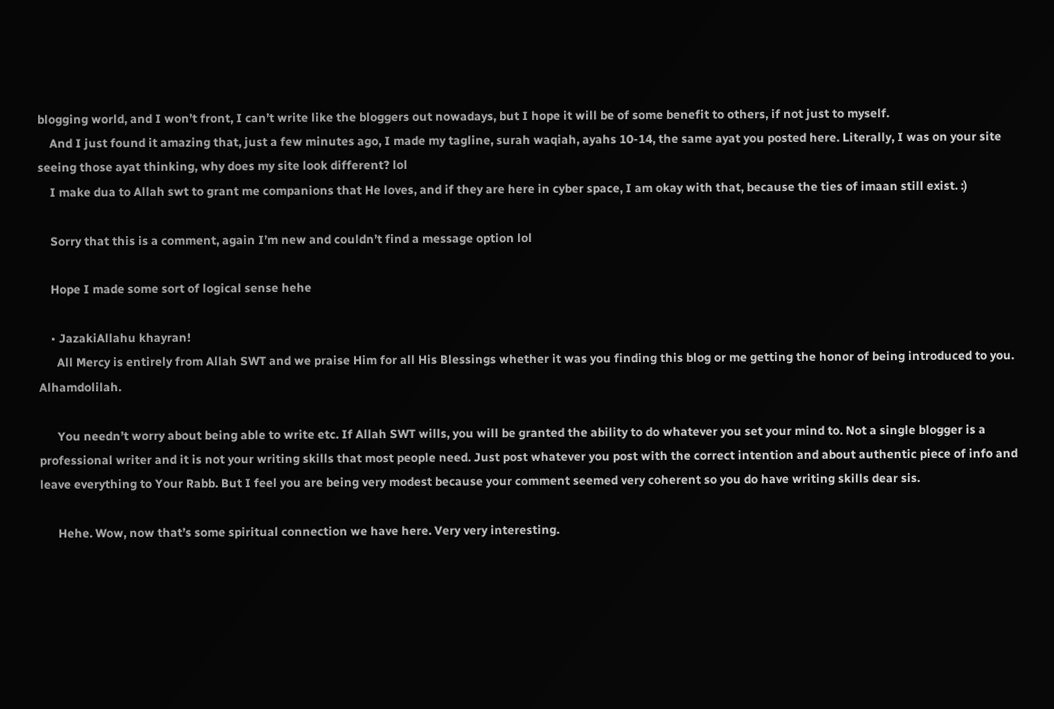blogging world, and I won’t front, I can’t write like the bloggers out nowadays, but I hope it will be of some benefit to others, if not just to myself.
    And I just found it amazing that, just a few minutes ago, I made my tagline, surah waqiah, ayahs 10-14, the same ayat you posted here. Literally, I was on your site seeing those ayat thinking, why does my site look different? lol
    I make dua to Allah swt to grant me companions that He loves, and if they are here in cyber space, I am okay with that, because the ties of imaan still exist. :)

    Sorry that this is a comment, again I’m new and couldn’t find a message option lol

    Hope I made some sort of logical sense hehe

    • JazakiAllahu khayran!
      All Mercy is entirely from Allah SWT and we praise Him for all His Blessings whether it was you finding this blog or me getting the honor of being introduced to you. Alhamdolilah.

      You needn’t worry about being able to write etc. If Allah SWT wills, you will be granted the ability to do whatever you set your mind to. Not a single blogger is a professional writer and it is not your writing skills that most people need. Just post whatever you post with the correct intention and about authentic piece of info and leave everything to Your Rabb. But I feel you are being very modest because your comment seemed very coherent so you do have writing skills dear sis.

      Hehe. Wow, now that’s some spiritual connection we have here. Very very interesting.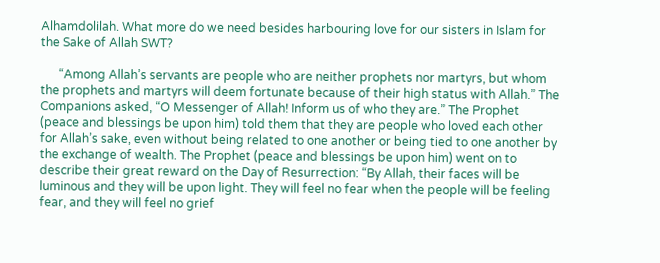Alhamdolilah. What more do we need besides harbouring love for our sisters in Islam for the Sake of Allah SWT?

      “Among Allah’s servants are people who are neither prophets nor martyrs, but whom the prophets and martyrs will deem fortunate because of their high status with Allah.” The Companions asked, “O Messenger of Allah! Inform us of who they are.” The Prophet (peace and blessings be upon him) told them that they are people who loved each other for Allah’s sake, even without being related to one another or being tied to one another by the exchange of wealth. The Prophet (peace and blessings be upon him) went on to describe their great reward on the Day of Resurrection: “By Allah, their faces will be luminous and they will be upon light. They will feel no fear when the people will be feeling fear, and they will feel no grief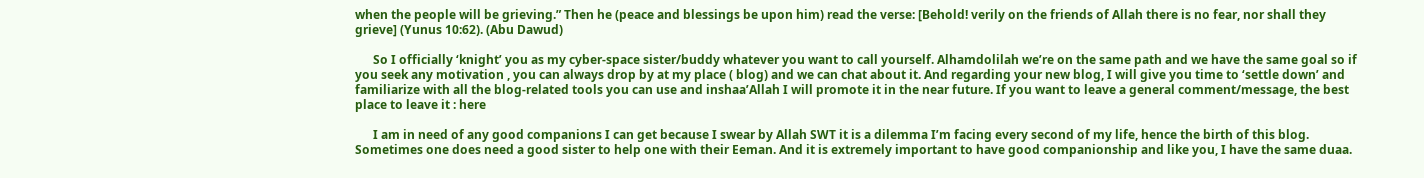when the people will be grieving.” Then he (peace and blessings be upon him) read the verse: [Behold! verily on the friends of Allah there is no fear, nor shall they grieve] (Yunus 10:62). (Abu Dawud)

      So I officially ‘knight’ you as my cyber-space sister/buddy whatever you want to call yourself. Alhamdolilah we’re on the same path and we have the same goal so if you seek any motivation , you can always drop by at my place ( blog) and we can chat about it. And regarding your new blog, I will give you time to ‘settle down’ and familiarize with all the blog-related tools you can use and inshaa’Allah I will promote it in the near future. If you want to leave a general comment/message, the best place to leave it : here

      I am in need of any good companions I can get because I swear by Allah SWT it is a dilemma I’m facing every second of my life, hence the birth of this blog. Sometimes one does need a good sister to help one with their Eeman. And it is extremely important to have good companionship and like you, I have the same duaa.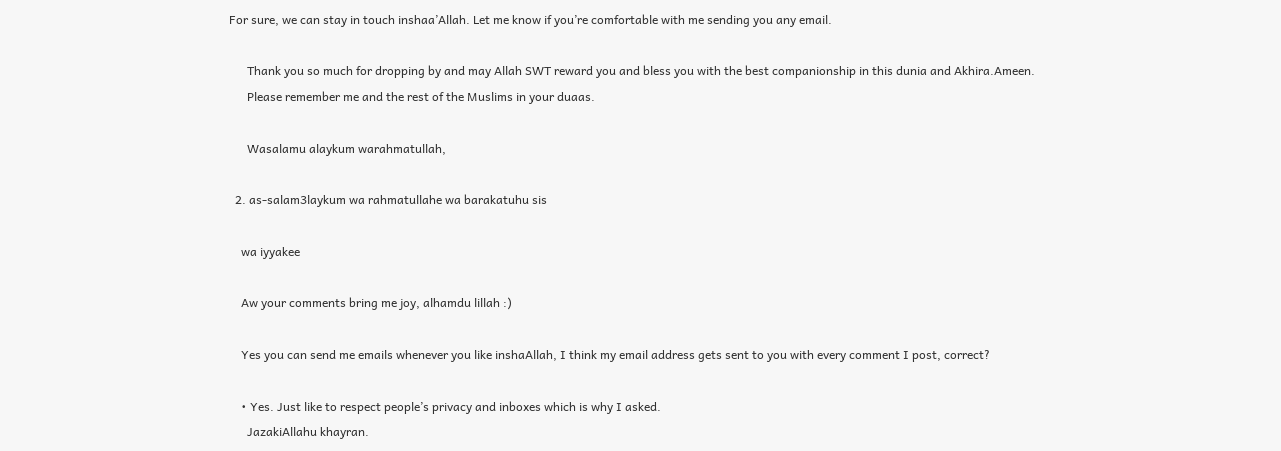For sure, we can stay in touch inshaa’Allah. Let me know if you’re comfortable with me sending you any email.

      Thank you so much for dropping by and may Allah SWT reward you and bless you with the best companionship in this dunia and Akhira.Ameen.
      Please remember me and the rest of the Muslims in your duaas.

      Wasalamu alaykum warahmatullah,

  2. as-salam3laykum wa rahmatullahe wa barakatuhu sis

    wa iyyakee

    Aw your comments bring me joy, alhamdu lillah :)

    Yes you can send me emails whenever you like inshaAllah, I think my email address gets sent to you with every comment I post, correct?

    • Yes. Just like to respect people’s privacy and inboxes which is why I asked.
      JazakiAllahu khayran.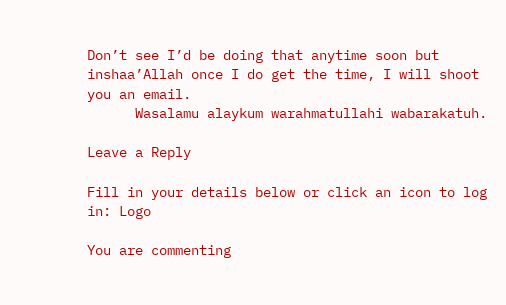Don’t see I’d be doing that anytime soon but inshaa’Allah once I do get the time, I will shoot you an email.
      Wasalamu alaykum warahmatullahi wabarakatuh.

Leave a Reply

Fill in your details below or click an icon to log in: Logo

You are commenting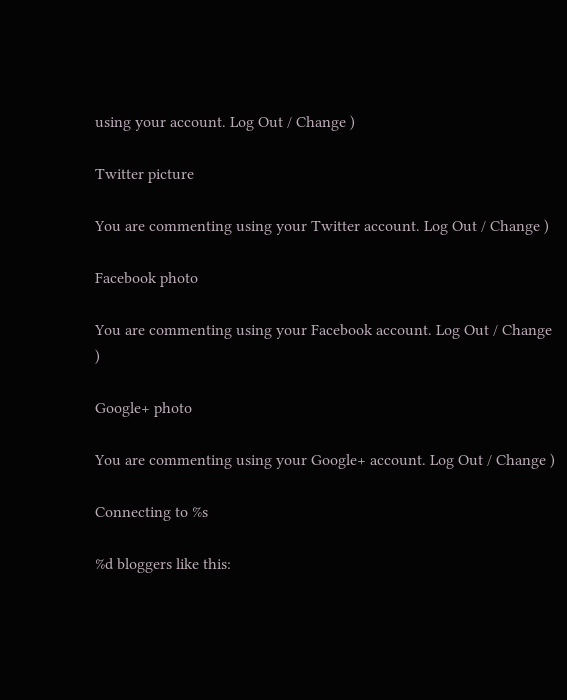using your account. Log Out / Change )

Twitter picture

You are commenting using your Twitter account. Log Out / Change )

Facebook photo

You are commenting using your Facebook account. Log Out / Change )

Google+ photo

You are commenting using your Google+ account. Log Out / Change )

Connecting to %s

%d bloggers like this: